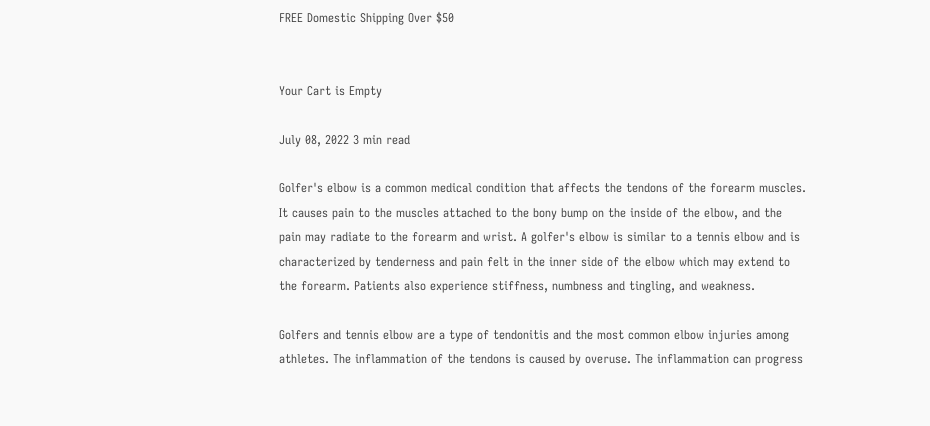FREE Domestic Shipping Over $50


Your Cart is Empty

July 08, 2022 3 min read

Golfer's elbow is a common medical condition that affects the tendons of the forearm muscles. It causes pain to the muscles attached to the bony bump on the inside of the elbow, and the pain may radiate to the forearm and wrist. A golfer's elbow is similar to a tennis elbow and is characterized by tenderness and pain felt in the inner side of the elbow which may extend to the forearm. Patients also experience stiffness, numbness and tingling, and weakness.

Golfers and tennis elbow are a type of tendonitis and the most common elbow injuries among athletes. The inflammation of the tendons is caused by overuse. The inflammation can progress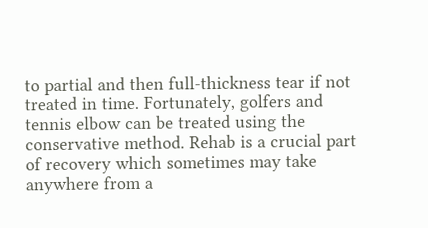to partial and then full-thickness tear if not treated in time. Fortunately, golfers and tennis elbow can be treated using the conservative method. Rehab is a crucial part of recovery which sometimes may take anywhere from a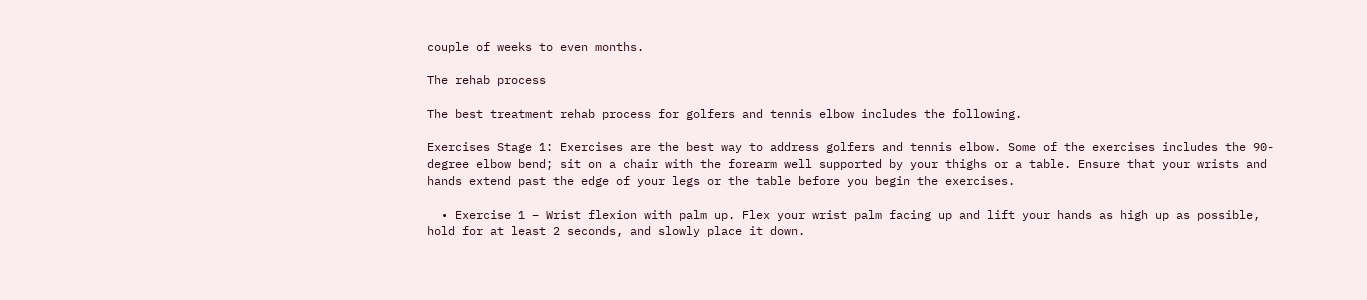couple of weeks to even months.

The rehab process

The best treatment rehab process for golfers and tennis elbow includes the following.

Exercises Stage 1: Exercises are the best way to address golfers and tennis elbow. Some of the exercises includes the 90-degree elbow bend; sit on a chair with the forearm well supported by your thighs or a table. Ensure that your wrists and hands extend past the edge of your legs or the table before you begin the exercises.

  • Exercise 1 – Wrist flexion with palm up. Flex your wrist palm facing up and lift your hands as high up as possible, hold for at least 2 seconds, and slowly place it down.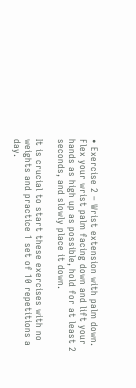• Exercise 2 – Wrist extension with palm down. Flex your wrist palm facing down and lift your hands as high up as possible, hold for at least 2 seconds, and slowly place it down.

It is crucial to start these exercises with no weights and practice 1 set of 10 repetitions a day.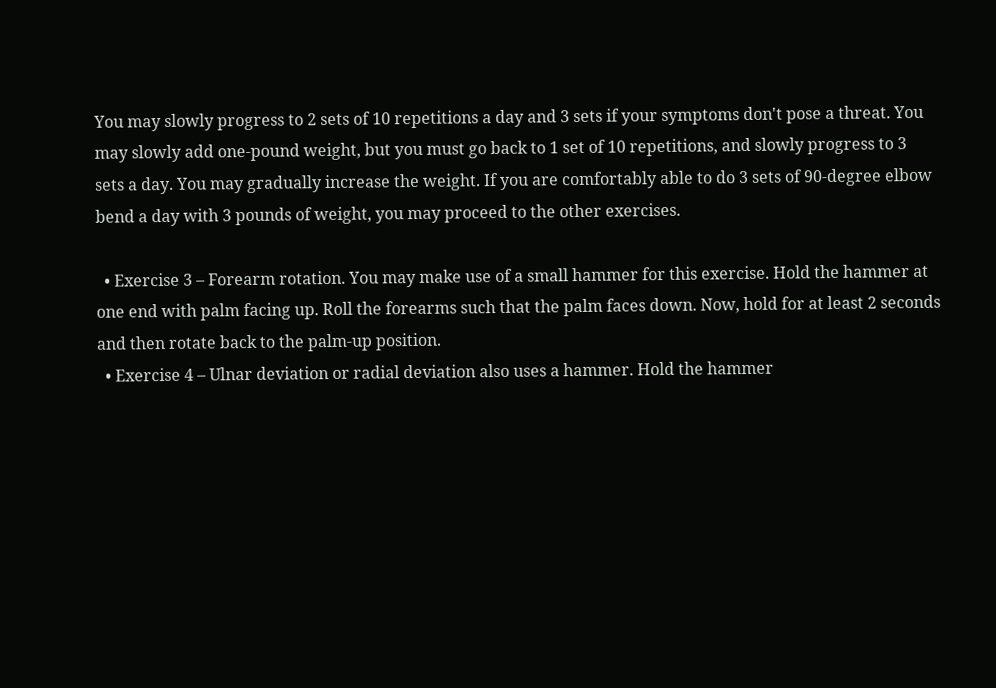You may slowly progress to 2 sets of 10 repetitions a day and 3 sets if your symptoms don't pose a threat. You may slowly add one-pound weight, but you must go back to 1 set of 10 repetitions, and slowly progress to 3 sets a day. You may gradually increase the weight. If you are comfortably able to do 3 sets of 90-degree elbow bend a day with 3 pounds of weight, you may proceed to the other exercises.

  • Exercise 3 – Forearm rotation. You may make use of a small hammer for this exercise. Hold the hammer at one end with palm facing up. Roll the forearms such that the palm faces down. Now, hold for at least 2 seconds and then rotate back to the palm-up position.
  • Exercise 4 – Ulnar deviation or radial deviation also uses a hammer. Hold the hammer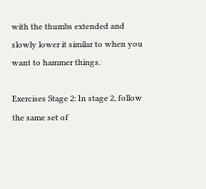with the thumbs extended and slowly lower it similar to when you want to hammer things.

Exercises Stage 2: In stage 2, follow the same set of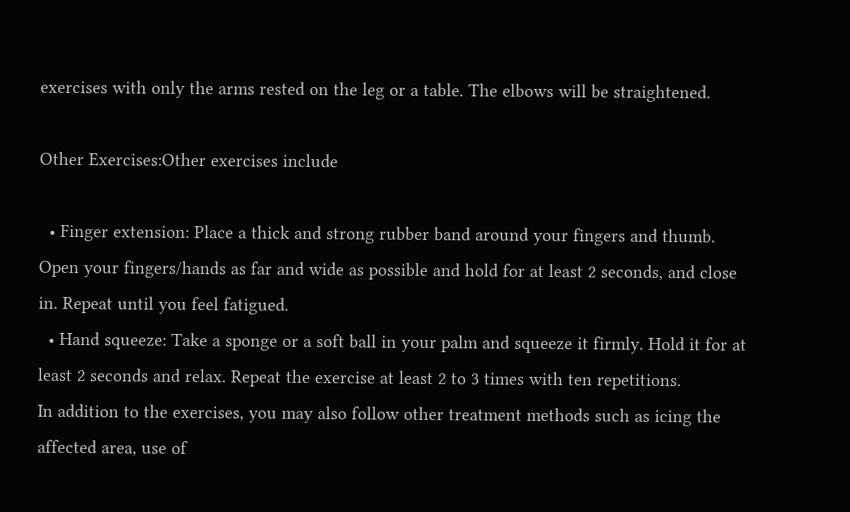exercises with only the arms rested on the leg or a table. The elbows will be straightened.

Other Exercises:Other exercises include

  • Finger extension: Place a thick and strong rubber band around your fingers and thumb. Open your fingers/hands as far and wide as possible and hold for at least 2 seconds, and close in. Repeat until you feel fatigued.
  • Hand squeeze: Take a sponge or a soft ball in your palm and squeeze it firmly. Hold it for at least 2 seconds and relax. Repeat the exercise at least 2 to 3 times with ten repetitions.
In addition to the exercises, you may also follow other treatment methods such as icing the affected area, use of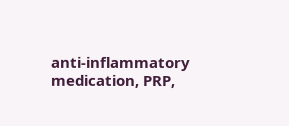anti-inflammatory medication, PRP,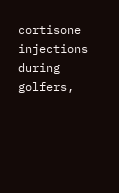cortisone injections during golfers,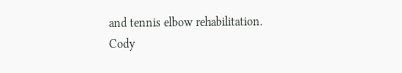and tennis elbow rehabilitation.
Cody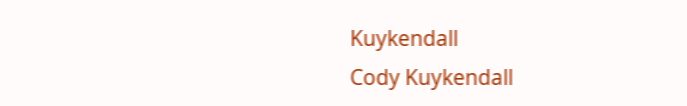Kuykendall
Cody Kuykendall